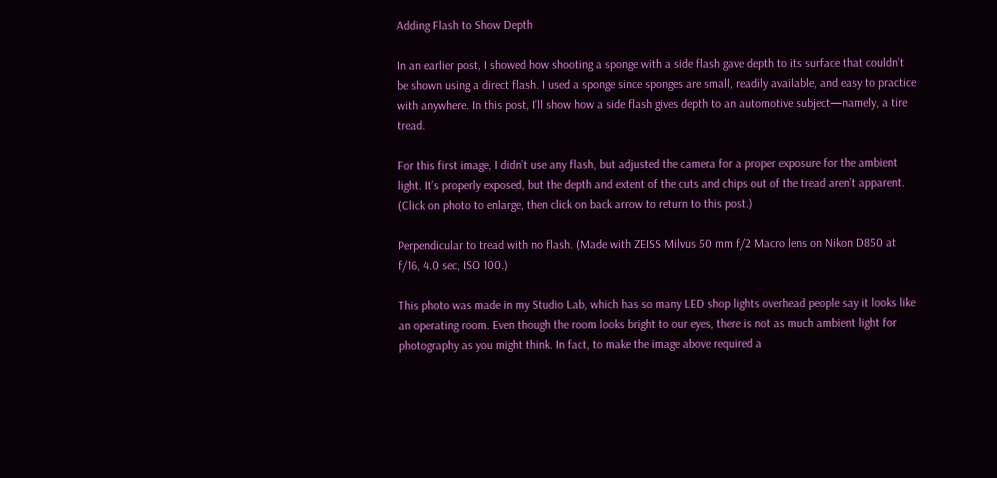Adding Flash to Show Depth

In an earlier post, I showed how shooting a sponge with a side flash gave depth to its surface that couldn’t be shown using a direct flash. I used a sponge since sponges are small, readily available, and easy to practice with anywhere. In this post, I’ll show how a side flash gives depth to an automotive subject—namely, a tire tread.

For this first image, I didn’t use any flash, but adjusted the camera for a proper exposure for the ambient light. It’s properly exposed, but the depth and extent of the cuts and chips out of the tread aren’t apparent. (Click on photo to enlarge, then click on back arrow to return to this post.)

Perpendicular to tread with no flash. (Made with ZEISS Milvus 50 mm f/2 Macro lens on Nikon D850 at f/16, 4.0 sec, ISO 100.)

This photo was made in my Studio Lab, which has so many LED shop lights overhead people say it looks like an operating room. Even though the room looks bright to our eyes, there is not as much ambient light for photography as you might think. In fact, to make the image above required a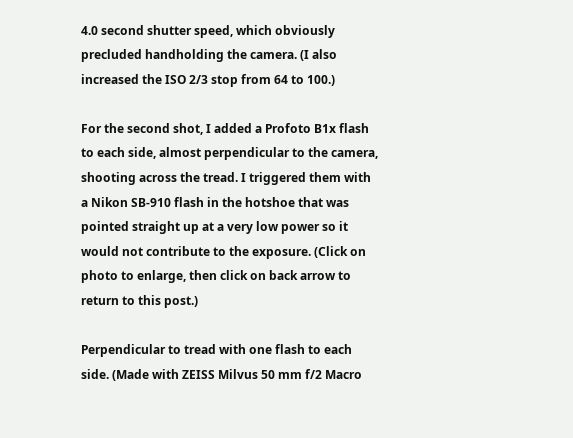4.0 second shutter speed, which obviously precluded handholding the camera. (I also increased the ISO 2/3 stop from 64 to 100.)

For the second shot, I added a Profoto B1x flash to each side, almost perpendicular to the camera, shooting across the tread. I triggered them with a Nikon SB-910 flash in the hotshoe that was pointed straight up at a very low power so it would not contribute to the exposure. (Click on photo to enlarge, then click on back arrow to return to this post.)

Perpendicular to tread with one flash to each side. (Made with ZEISS Milvus 50 mm f/2 Macro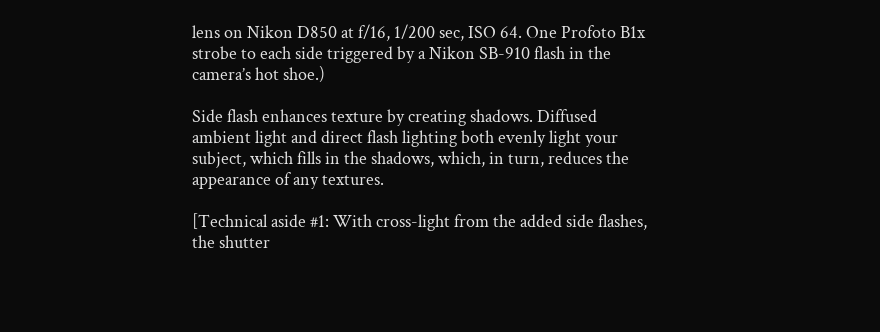lens on Nikon D850 at f/16, 1/200 sec, ISO 64. One Profoto B1x strobe to each side triggered by a Nikon SB-910 flash in the camera’s hot shoe.)

Side flash enhances texture by creating shadows. Diffused ambient light and direct flash lighting both evenly light your subject, which fills in the shadows, which, in turn, reduces the appearance of any textures.

[Technical aside #1: With cross-light from the added side flashes, the shutter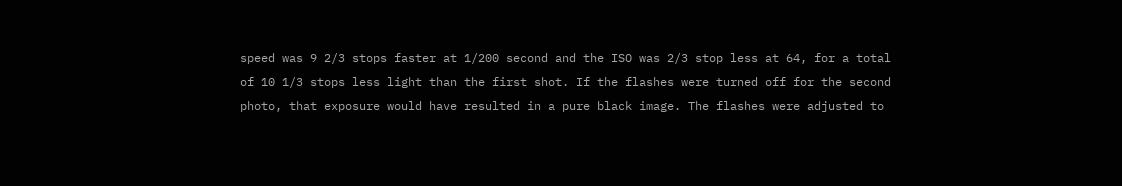speed was 9 2/3 stops faster at 1/200 second and the ISO was 2/3 stop less at 64, for a total of 10 1/3 stops less light than the first shot. If the flashes were turned off for the second photo, that exposure would have resulted in a pure black image. The flashes were adjusted to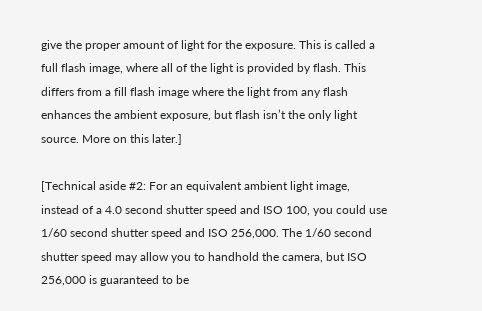give the proper amount of light for the exposure. This is called a full flash image, where all of the light is provided by flash. This differs from a fill flash image where the light from any flash enhances the ambient exposure, but flash isn’t the only light source. More on this later.]

[Technical aside #2: For an equivalent ambient light image, instead of a 4.0 second shutter speed and ISO 100, you could use 1/60 second shutter speed and ISO 256,000. The 1/60 second shutter speed may allow you to handhold the camera, but ISO 256,000 is guaranteed to be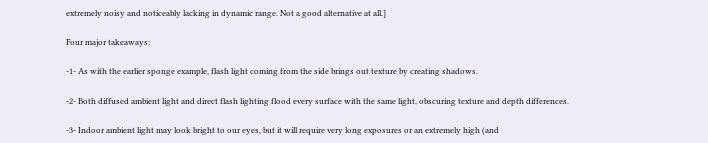extremely noisy and noticeably lacking in dynamic range. Not a good alternative at all.]

Four major takeaways:

-1- As with the earlier sponge example, flash light coming from the side brings out texture by creating shadows.

-2- Both diffused ambient light and direct flash lighting flood every surface with the same light, obscuring texture and depth differences.

-3- Indoor ambient light may look bright to our eyes, but it will require very long exposures or an extremely high (and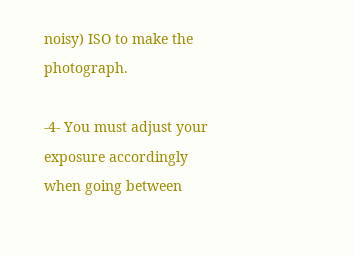noisy) ISO to make the photograph.

-4- You must adjust your exposure accordingly when going between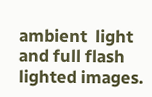ambient  light and full flash lighted images.